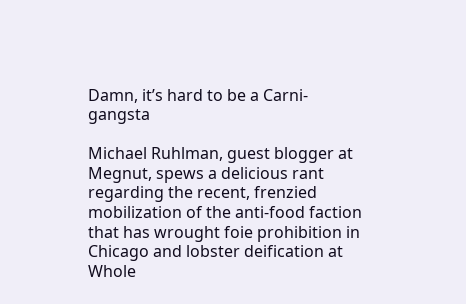Damn, it’s hard to be a Carni-gangsta

Michael Ruhlman, guest blogger at Megnut, spews a delicious rant regarding the recent, frenzied mobilization of the anti-food faction that has wrought foie prohibition in Chicago and lobster deification at Whole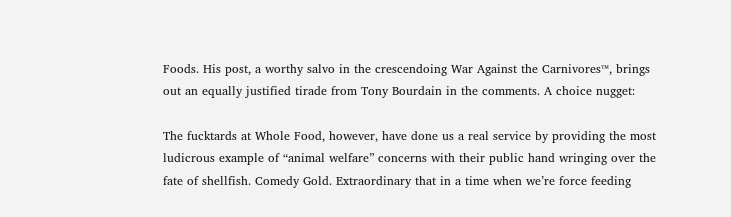Foods. His post, a worthy salvo in the crescendoing War Against the Carnivores™, brings out an equally justified tirade from Tony Bourdain in the comments. A choice nugget:

The fucktards at Whole Food, however, have done us a real service by providing the most ludicrous example of “animal welfare” concerns with their public hand wringing over the fate of shellfish. Comedy Gold. Extraordinary that in a time when we’re force feeding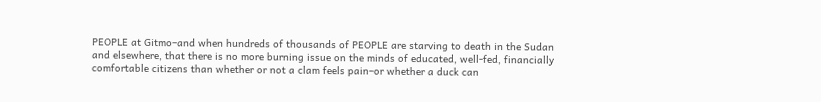PEOPLE at Gitmo–and when hundreds of thousands of PEOPLE are starving to death in the Sudan and elsewhere, that there is no more burning issue on the minds of educated, well-fed, financially comfortable citizens than whether or not a clam feels pain–or whether a duck can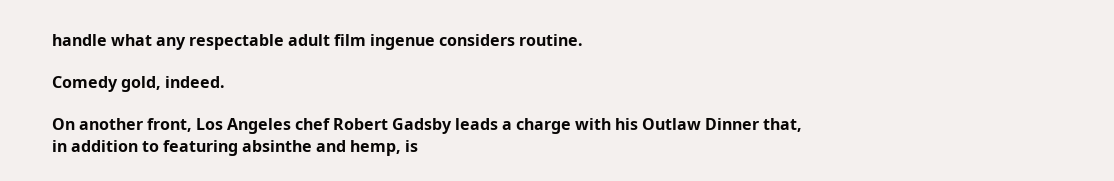handle what any respectable adult film ingenue considers routine.

Comedy gold, indeed.

On another front, Los Angeles chef Robert Gadsby leads a charge with his Outlaw Dinner that, in addition to featuring absinthe and hemp, is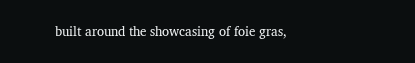built around the showcasing of foie gras,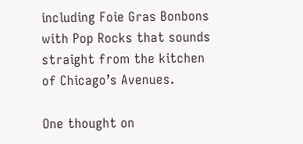including Foie Gras Bonbons with Pop Rocks that sounds straight from the kitchen of Chicago’s Avenues.

One thought on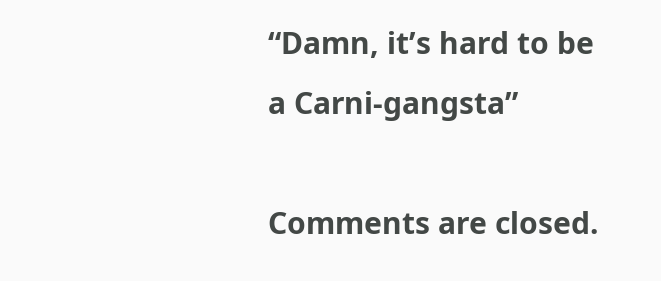“Damn, it’s hard to be a Carni-gangsta”

Comments are closed.